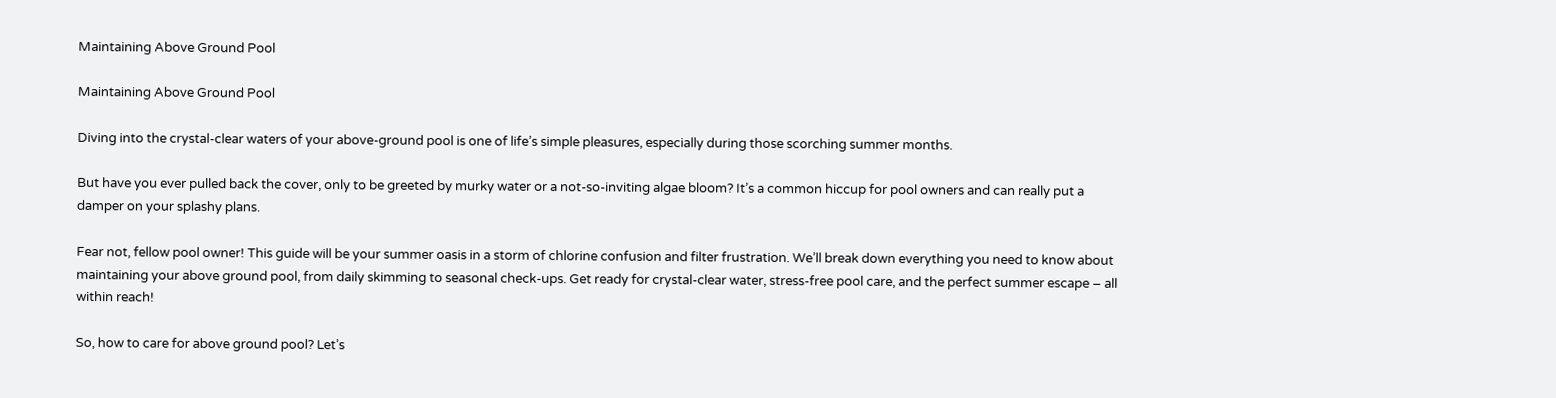Maintaining Above Ground Pool

Maintaining Above Ground Pool

Diving into the crystal-clear waters of your above-ground pool is one of life’s simple pleasures, especially during those scorching summer months.

But have you ever pulled back the cover, only to be greeted by murky water or a not-so-inviting algae bloom? It’s a common hiccup for pool owners and can really put a damper on your splashy plans.

Fear not, fellow pool owner! This guide will be your summer oasis in a storm of chlorine confusion and filter frustration. We’ll break down everything you need to know about maintaining your above ground pool, from daily skimming to seasonal check-ups. Get ready for crystal-clear water, stress-free pool care, and the perfect summer escape – all within reach!

So, how to care for above ground pool? Let’s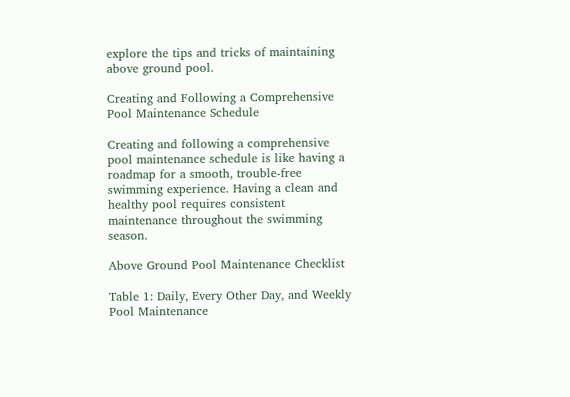explore the tips and tricks of maintaining above ground pool.

Creating and Following a Comprehensive Pool Maintenance Schedule

Creating and following a comprehensive pool maintenance schedule is like having a roadmap for a smooth, trouble-free swimming experience. Having a clean and healthy pool requires consistent maintenance throughout the swimming season.

Above Ground Pool Maintenance Checklist

Table 1: Daily, Every Other Day, and Weekly Pool Maintenance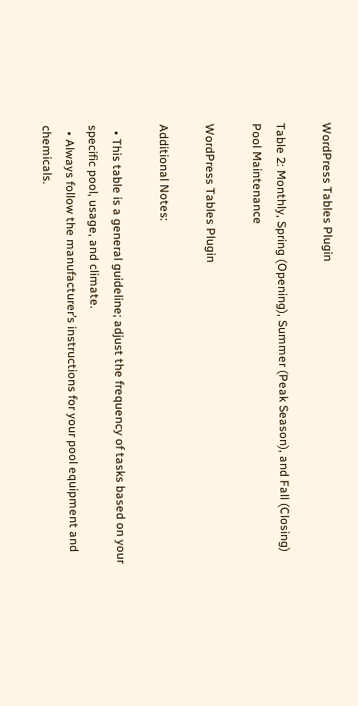WordPress Tables Plugin

Table 2: Monthly, Spring (Opening), Summer (Peak Season), and Fall (Closing) Pool Maintenance

WordPress Tables Plugin

Additional Notes:

  • This table is a general guideline; adjust the frequency of tasks based on your specific pool, usage, and climate.
  • Always follow the manufacturer’s instructions for your pool equipment and chemicals.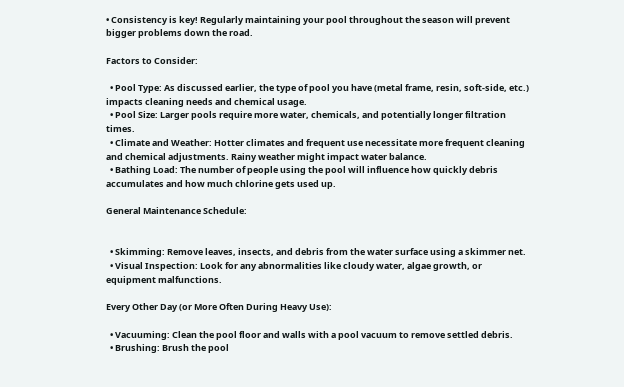• Consistency is key! Regularly maintaining your pool throughout the season will prevent bigger problems down the road.

Factors to Consider:

  • Pool Type: As discussed earlier, the type of pool you have (metal frame, resin, soft-side, etc.) impacts cleaning needs and chemical usage.
  • Pool Size: Larger pools require more water, chemicals, and potentially longer filtration times.
  • Climate and Weather: Hotter climates and frequent use necessitate more frequent cleaning and chemical adjustments. Rainy weather might impact water balance.
  • Bathing Load: The number of people using the pool will influence how quickly debris accumulates and how much chlorine gets used up.

General Maintenance Schedule:


  • Skimming: Remove leaves, insects, and debris from the water surface using a skimmer net.
  • Visual Inspection: Look for any abnormalities like cloudy water, algae growth, or equipment malfunctions.

Every Other Day (or More Often During Heavy Use):

  • Vacuuming: Clean the pool floor and walls with a pool vacuum to remove settled debris.
  • Brushing: Brush the pool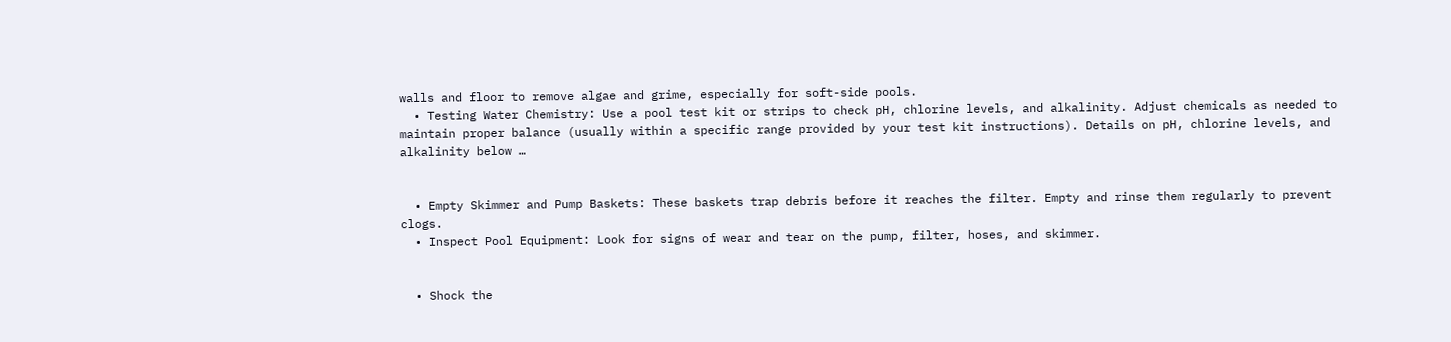walls and floor to remove algae and grime, especially for soft-side pools.
  • Testing Water Chemistry: Use a pool test kit or strips to check pH, chlorine levels, and alkalinity. Adjust chemicals as needed to maintain proper balance (usually within a specific range provided by your test kit instructions). Details on pH, chlorine levels, and alkalinity below …


  • Empty Skimmer and Pump Baskets: These baskets trap debris before it reaches the filter. Empty and rinse them regularly to prevent clogs.
  • Inspect Pool Equipment: Look for signs of wear and tear on the pump, filter, hoses, and skimmer.


  • Shock the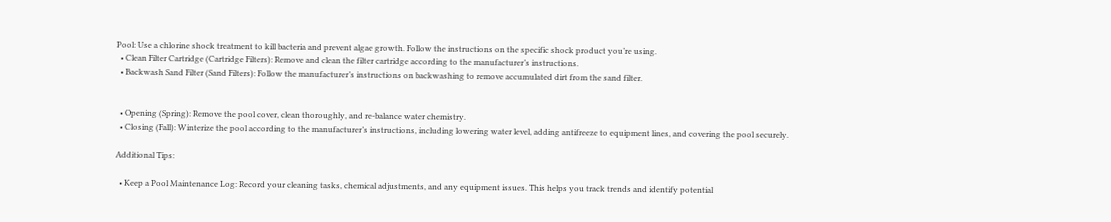Pool: Use a chlorine shock treatment to kill bacteria and prevent algae growth. Follow the instructions on the specific shock product you’re using.
  • Clean Filter Cartridge (Cartridge Filters): Remove and clean the filter cartridge according to the manufacturer’s instructions.
  • Backwash Sand Filter (Sand Filters): Follow the manufacturer’s instructions on backwashing to remove accumulated dirt from the sand filter.


  • Opening (Spring): Remove the pool cover, clean thoroughly, and re-balance water chemistry.
  • Closing (Fall): Winterize the pool according to the manufacturer’s instructions, including lowering water level, adding antifreeze to equipment lines, and covering the pool securely.

Additional Tips:

  • Keep a Pool Maintenance Log: Record your cleaning tasks, chemical adjustments, and any equipment issues. This helps you track trends and identify potential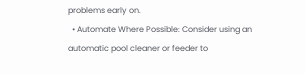problems early on.
  • Automate Where Possible: Consider using an automatic pool cleaner or feeder to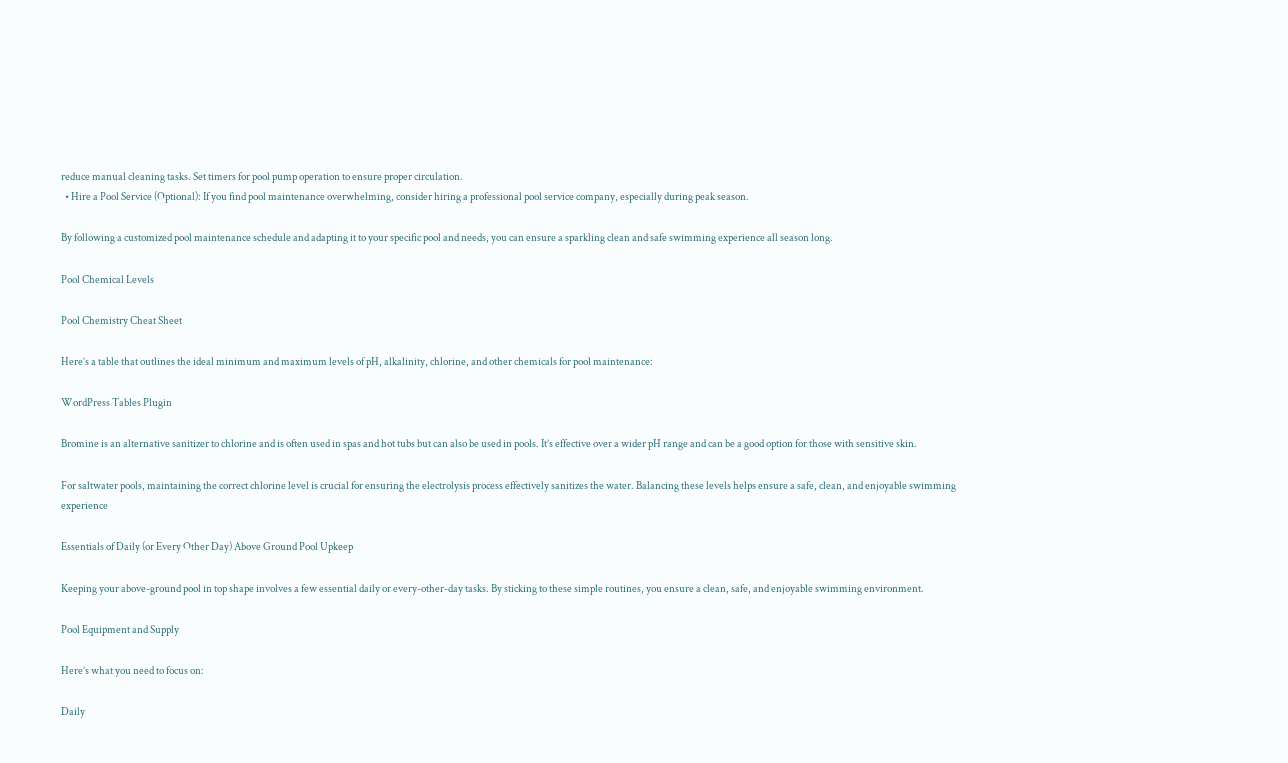reduce manual cleaning tasks. Set timers for pool pump operation to ensure proper circulation.
  • Hire a Pool Service (Optional): If you find pool maintenance overwhelming, consider hiring a professional pool service company, especially during peak season.

By following a customized pool maintenance schedule and adapting it to your specific pool and needs, you can ensure a sparkling clean and safe swimming experience all season long.

Pool Chemical Levels

Pool Chemistry Cheat Sheet

Here’s a table that outlines the ideal minimum and maximum levels of pH, alkalinity, chlorine, and other chemicals for pool maintenance:

WordPress Tables Plugin

Bromine is an alternative sanitizer to chlorine and is often used in spas and hot tubs but can also be used in pools. It’s effective over a wider pH range and can be a good option for those with sensitive skin.

For saltwater pools, maintaining the correct chlorine level is crucial for ensuring the electrolysis process effectively sanitizes the water. Balancing these levels helps ensure a safe, clean, and enjoyable swimming experience

Essentials of Daily (or Every Other Day) Above Ground Pool Upkeep

Keeping your above-ground pool in top shape involves a few essential daily or every-other-day tasks. By sticking to these simple routines, you ensure a clean, safe, and enjoyable swimming environment.

Pool Equipment and Supply

Here’s what you need to focus on:

Daily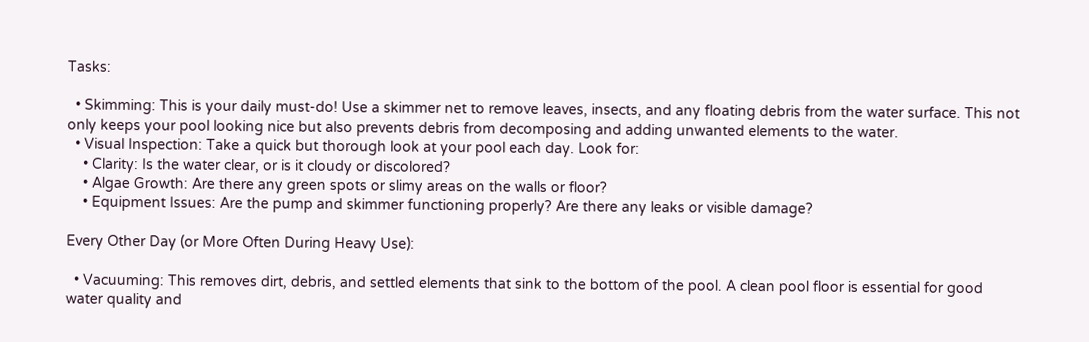Tasks:

  • Skimming: This is your daily must-do! Use a skimmer net to remove leaves, insects, and any floating debris from the water surface. This not only keeps your pool looking nice but also prevents debris from decomposing and adding unwanted elements to the water.
  • Visual Inspection: Take a quick but thorough look at your pool each day. Look for:
    • Clarity: Is the water clear, or is it cloudy or discolored?
    • Algae Growth: Are there any green spots or slimy areas on the walls or floor?
    • Equipment Issues: Are the pump and skimmer functioning properly? Are there any leaks or visible damage?

Every Other Day (or More Often During Heavy Use):

  • Vacuuming: This removes dirt, debris, and settled elements that sink to the bottom of the pool. A clean pool floor is essential for good water quality and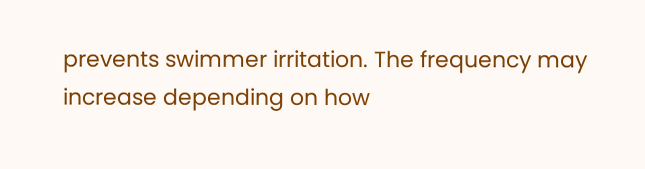prevents swimmer irritation. The frequency may increase depending on how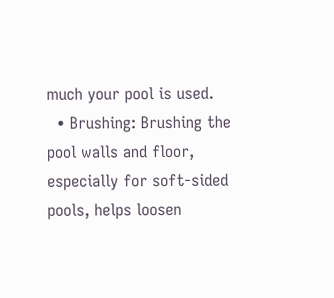much your pool is used.
  • Brushing: Brushing the pool walls and floor, especially for soft-sided pools, helps loosen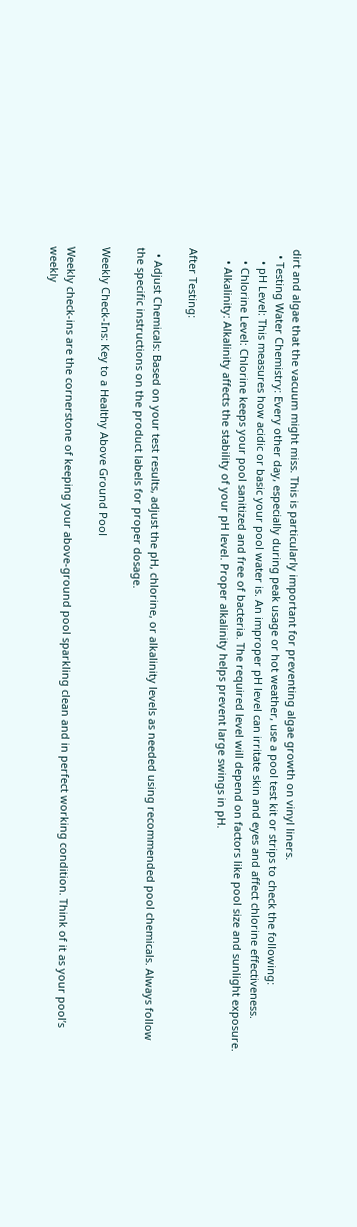dirt and algae that the vacuum might miss. This is particularly important for preventing algae growth on vinyl liners.
  • Testing Water Chemistry: Every other day, especially during peak usage or hot weather, use a pool test kit or strips to check the following:
    • pH Level: This measures how acidic or basic your pool water is. An improper pH level can irritate skin and eyes and affect chlorine effectiveness.
    • Chlorine Level: Chlorine keeps your pool sanitized and free of bacteria. The required level will depend on factors like pool size and sunlight exposure.
    • Alkalinity: Alkalinity affects the stability of your pH level. Proper alkalinity helps prevent large swings in pH.

After Testing:

  • Adjust Chemicals: Based on your test results, adjust the pH, chlorine, or alkalinity levels as needed using recommended pool chemicals. Always follow the specific instructions on the product labels for proper dosage.

Weekly Check-Ins: Key to a Healthy Above Ground Pool

Weekly check-ins are the cornerstone of keeping your above-ground pool sparkling clean and in perfect working condition. Think of it as your pool’s weekly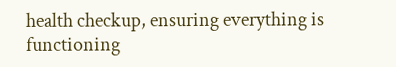health checkup, ensuring everything is functioning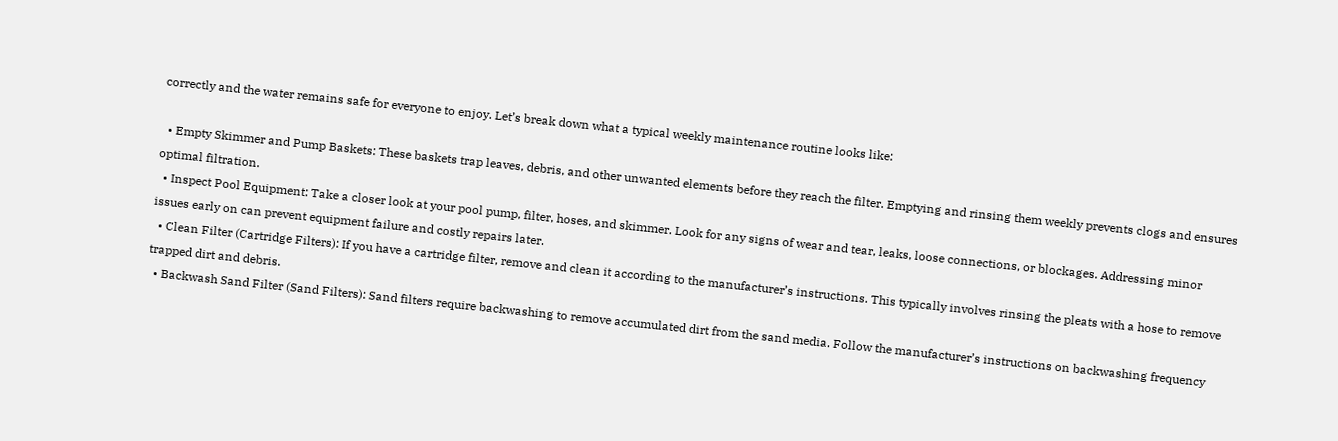correctly and the water remains safe for everyone to enjoy. Let’s break down what a typical weekly maintenance routine looks like:

  • Empty Skimmer and Pump Baskets: These baskets trap leaves, debris, and other unwanted elements before they reach the filter. Emptying and rinsing them weekly prevents clogs and ensures optimal filtration.
  • Inspect Pool Equipment: Take a closer look at your pool pump, filter, hoses, and skimmer. Look for any signs of wear and tear, leaks, loose connections, or blockages. Addressing minor issues early on can prevent equipment failure and costly repairs later.
  • Clean Filter (Cartridge Filters): If you have a cartridge filter, remove and clean it according to the manufacturer’s instructions. This typically involves rinsing the pleats with a hose to remove trapped dirt and debris.
  • Backwash Sand Filter (Sand Filters): Sand filters require backwashing to remove accumulated dirt from the sand media. Follow the manufacturer’s instructions on backwashing frequency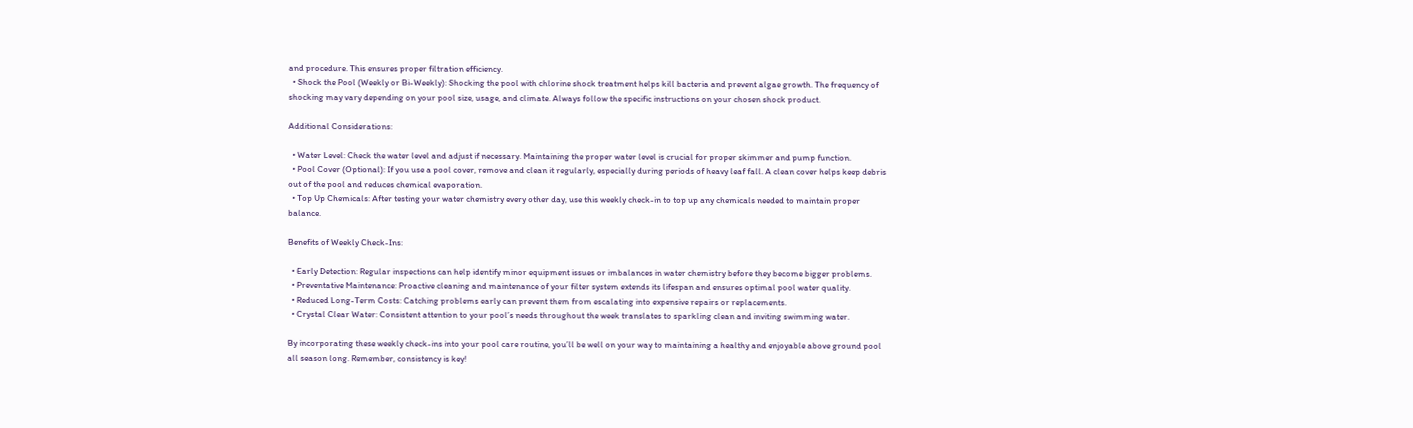and procedure. This ensures proper filtration efficiency.
  • Shock the Pool (Weekly or Bi-Weekly): Shocking the pool with chlorine shock treatment helps kill bacteria and prevent algae growth. The frequency of shocking may vary depending on your pool size, usage, and climate. Always follow the specific instructions on your chosen shock product.

Additional Considerations:

  • Water Level: Check the water level and adjust if necessary. Maintaining the proper water level is crucial for proper skimmer and pump function.
  • Pool Cover (Optional): If you use a pool cover, remove and clean it regularly, especially during periods of heavy leaf fall. A clean cover helps keep debris out of the pool and reduces chemical evaporation.
  • Top Up Chemicals: After testing your water chemistry every other day, use this weekly check-in to top up any chemicals needed to maintain proper balance.

Benefits of Weekly Check-Ins:

  • Early Detection: Regular inspections can help identify minor equipment issues or imbalances in water chemistry before they become bigger problems.
  • Preventative Maintenance: Proactive cleaning and maintenance of your filter system extends its lifespan and ensures optimal pool water quality.
  • Reduced Long-Term Costs: Catching problems early can prevent them from escalating into expensive repairs or replacements.
  • Crystal Clear Water: Consistent attention to your pool’s needs throughout the week translates to sparkling clean and inviting swimming water.

By incorporating these weekly check-ins into your pool care routine, you’ll be well on your way to maintaining a healthy and enjoyable above ground pool all season long. Remember, consistency is key!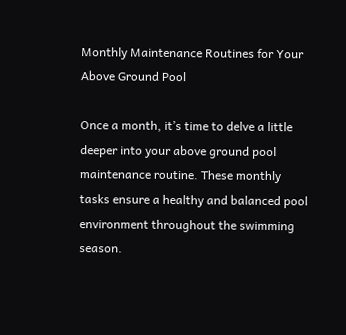Monthly Maintenance Routines for Your Above Ground Pool

Once a month, it’s time to delve a little deeper into your above ground pool maintenance routine. These monthly tasks ensure a healthy and balanced pool environment throughout the swimming season.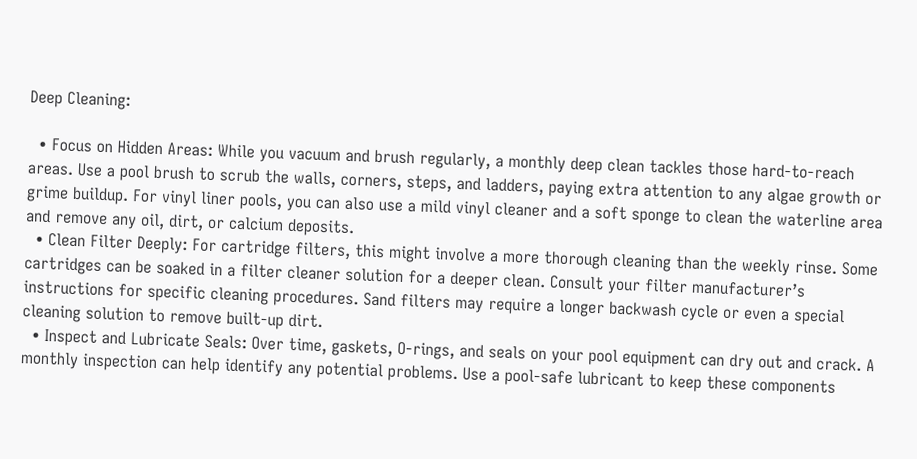Deep Cleaning:

  • Focus on Hidden Areas: While you vacuum and brush regularly, a monthly deep clean tackles those hard-to-reach areas. Use a pool brush to scrub the walls, corners, steps, and ladders, paying extra attention to any algae growth or grime buildup. For vinyl liner pools, you can also use a mild vinyl cleaner and a soft sponge to clean the waterline area and remove any oil, dirt, or calcium deposits.
  • Clean Filter Deeply: For cartridge filters, this might involve a more thorough cleaning than the weekly rinse. Some cartridges can be soaked in a filter cleaner solution for a deeper clean. Consult your filter manufacturer’s instructions for specific cleaning procedures. Sand filters may require a longer backwash cycle or even a special cleaning solution to remove built-up dirt.
  • Inspect and Lubricate Seals: Over time, gaskets, O-rings, and seals on your pool equipment can dry out and crack. A monthly inspection can help identify any potential problems. Use a pool-safe lubricant to keep these components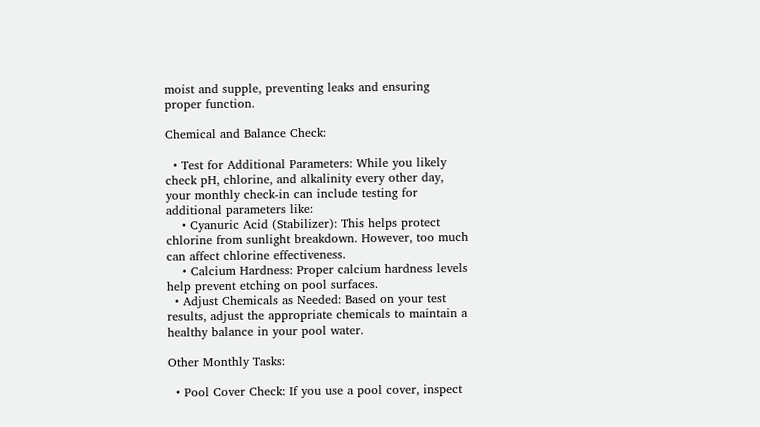moist and supple, preventing leaks and ensuring proper function.

Chemical and Balance Check:

  • Test for Additional Parameters: While you likely check pH, chlorine, and alkalinity every other day, your monthly check-in can include testing for additional parameters like:
    • Cyanuric Acid (Stabilizer): This helps protect chlorine from sunlight breakdown. However, too much can affect chlorine effectiveness.
    • Calcium Hardness: Proper calcium hardness levels help prevent etching on pool surfaces.
  • Adjust Chemicals as Needed: Based on your test results, adjust the appropriate chemicals to maintain a healthy balance in your pool water.

Other Monthly Tasks:

  • Pool Cover Check: If you use a pool cover, inspect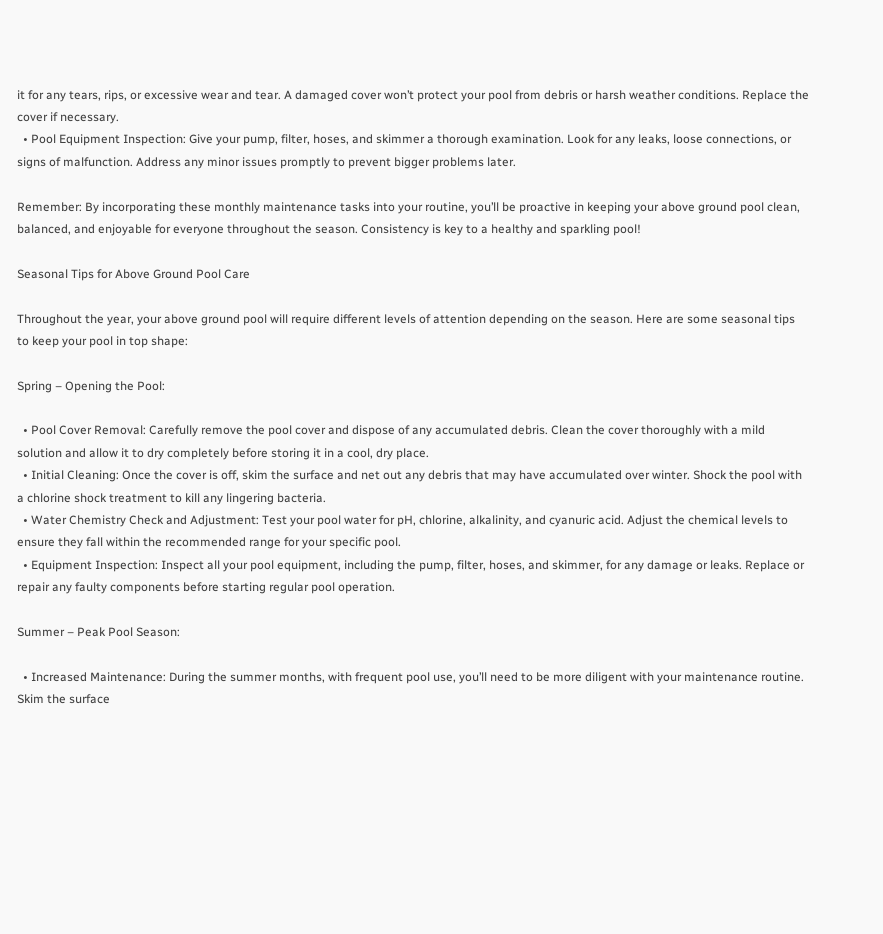it for any tears, rips, or excessive wear and tear. A damaged cover won’t protect your pool from debris or harsh weather conditions. Replace the cover if necessary.
  • Pool Equipment Inspection: Give your pump, filter, hoses, and skimmer a thorough examination. Look for any leaks, loose connections, or signs of malfunction. Address any minor issues promptly to prevent bigger problems later.

Remember: By incorporating these monthly maintenance tasks into your routine, you’ll be proactive in keeping your above ground pool clean, balanced, and enjoyable for everyone throughout the season. Consistency is key to a healthy and sparkling pool!

Seasonal Tips for Above Ground Pool Care

Throughout the year, your above ground pool will require different levels of attention depending on the season. Here are some seasonal tips to keep your pool in top shape:

Spring – Opening the Pool:

  • Pool Cover Removal: Carefully remove the pool cover and dispose of any accumulated debris. Clean the cover thoroughly with a mild solution and allow it to dry completely before storing it in a cool, dry place.
  • Initial Cleaning: Once the cover is off, skim the surface and net out any debris that may have accumulated over winter. Shock the pool with a chlorine shock treatment to kill any lingering bacteria.
  • Water Chemistry Check and Adjustment: Test your pool water for pH, chlorine, alkalinity, and cyanuric acid. Adjust the chemical levels to ensure they fall within the recommended range for your specific pool.
  • Equipment Inspection: Inspect all your pool equipment, including the pump, filter, hoses, and skimmer, for any damage or leaks. Replace or repair any faulty components before starting regular pool operation.

Summer – Peak Pool Season:

  • Increased Maintenance: During the summer months, with frequent pool use, you’ll need to be more diligent with your maintenance routine. Skim the surface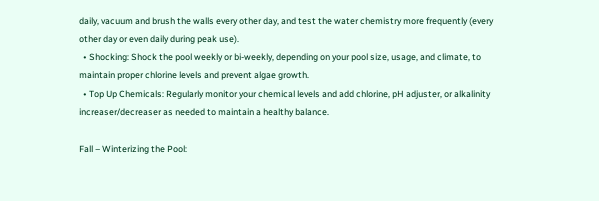daily, vacuum and brush the walls every other day, and test the water chemistry more frequently (every other day or even daily during peak use).
  • Shocking: Shock the pool weekly or bi-weekly, depending on your pool size, usage, and climate, to maintain proper chlorine levels and prevent algae growth.
  • Top Up Chemicals: Regularly monitor your chemical levels and add chlorine, pH adjuster, or alkalinity increaser/decreaser as needed to maintain a healthy balance.

Fall – Winterizing the Pool: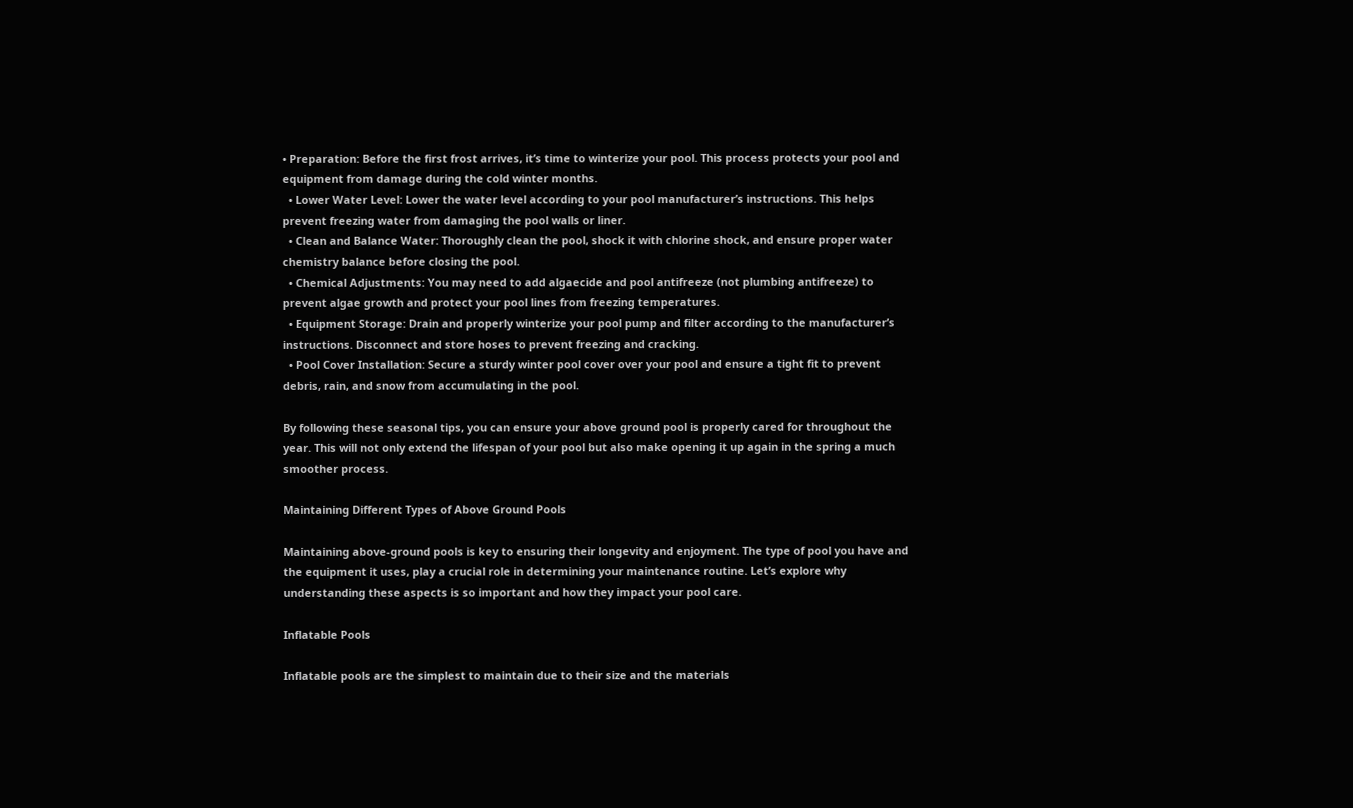• Preparation: Before the first frost arrives, it’s time to winterize your pool. This process protects your pool and equipment from damage during the cold winter months.
  • Lower Water Level: Lower the water level according to your pool manufacturer’s instructions. This helps prevent freezing water from damaging the pool walls or liner.
  • Clean and Balance Water: Thoroughly clean the pool, shock it with chlorine shock, and ensure proper water chemistry balance before closing the pool.
  • Chemical Adjustments: You may need to add algaecide and pool antifreeze (not plumbing antifreeze) to prevent algae growth and protect your pool lines from freezing temperatures.
  • Equipment Storage: Drain and properly winterize your pool pump and filter according to the manufacturer’s instructions. Disconnect and store hoses to prevent freezing and cracking.
  • Pool Cover Installation: Secure a sturdy winter pool cover over your pool and ensure a tight fit to prevent debris, rain, and snow from accumulating in the pool.

By following these seasonal tips, you can ensure your above ground pool is properly cared for throughout the year. This will not only extend the lifespan of your pool but also make opening it up again in the spring a much smoother process.

Maintaining Different Types of Above Ground Pools

Maintaining above-ground pools is key to ensuring their longevity and enjoyment. The type of pool you have and the equipment it uses, play a crucial role in determining your maintenance routine. Let’s explore why understanding these aspects is so important and how they impact your pool care.

Inflatable Pools

Inflatable pools are the simplest to maintain due to their size and the materials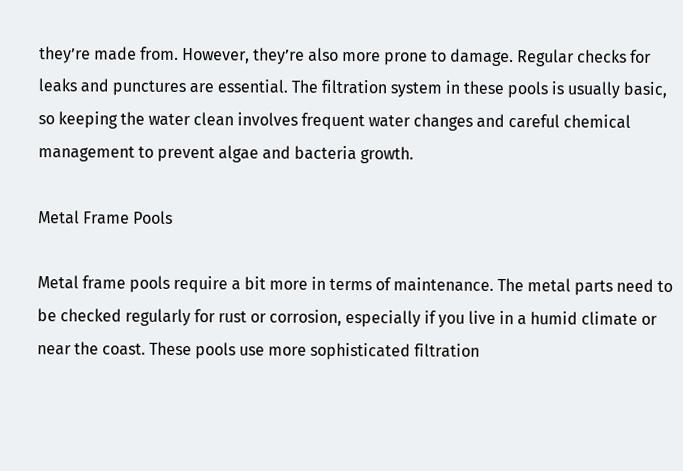they’re made from. However, they’re also more prone to damage. Regular checks for leaks and punctures are essential. The filtration system in these pools is usually basic, so keeping the water clean involves frequent water changes and careful chemical management to prevent algae and bacteria growth.

Metal Frame Pools

Metal frame pools require a bit more in terms of maintenance. The metal parts need to be checked regularly for rust or corrosion, especially if you live in a humid climate or near the coast. These pools use more sophisticated filtration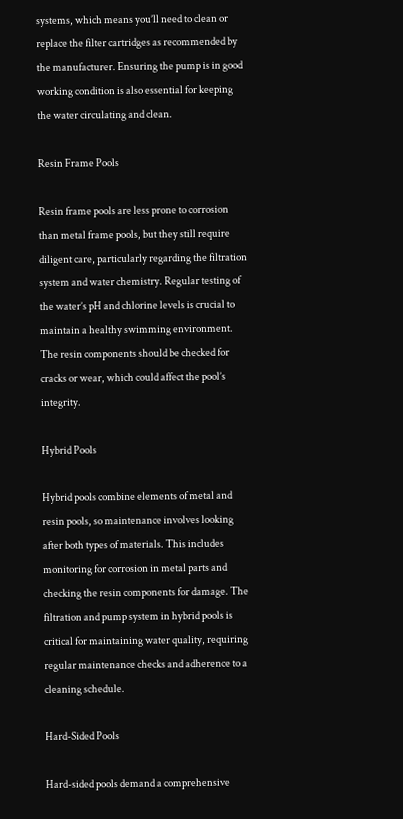systems, which means you’ll need to clean or replace the filter cartridges as recommended by the manufacturer. Ensuring the pump is in good working condition is also essential for keeping the water circulating and clean.

Resin Frame Pools

Resin frame pools are less prone to corrosion than metal frame pools, but they still require diligent care, particularly regarding the filtration system and water chemistry. Regular testing of the water’s pH and chlorine levels is crucial to maintain a healthy swimming environment. The resin components should be checked for cracks or wear, which could affect the pool’s integrity.

Hybrid Pools

Hybrid pools combine elements of metal and resin pools, so maintenance involves looking after both types of materials. This includes monitoring for corrosion in metal parts and checking the resin components for damage. The filtration and pump system in hybrid pools is critical for maintaining water quality, requiring regular maintenance checks and adherence to a cleaning schedule.

Hard-Sided Pools

Hard-sided pools demand a comprehensive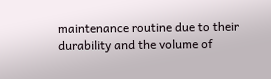maintenance routine due to their durability and the volume of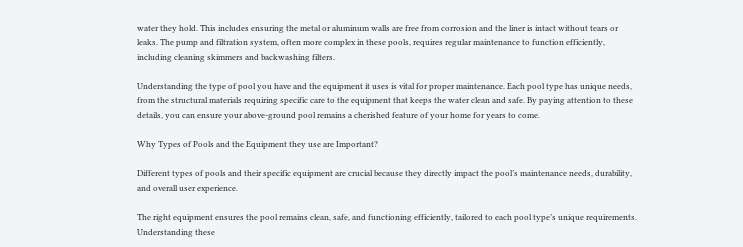water they hold. This includes ensuring the metal or aluminum walls are free from corrosion and the liner is intact without tears or leaks. The pump and filtration system, often more complex in these pools, requires regular maintenance to function efficiently, including cleaning skimmers and backwashing filters.

Understanding the type of pool you have and the equipment it uses is vital for proper maintenance. Each pool type has unique needs, from the structural materials requiring specific care to the equipment that keeps the water clean and safe. By paying attention to these details, you can ensure your above-ground pool remains a cherished feature of your home for years to come.

Why Types of Pools and the Equipment they use are Important?

Different types of pools and their specific equipment are crucial because they directly impact the pool’s maintenance needs, durability, and overall user experience.

The right equipment ensures the pool remains clean, safe, and functioning efficiently, tailored to each pool type’s unique requirements. Understanding these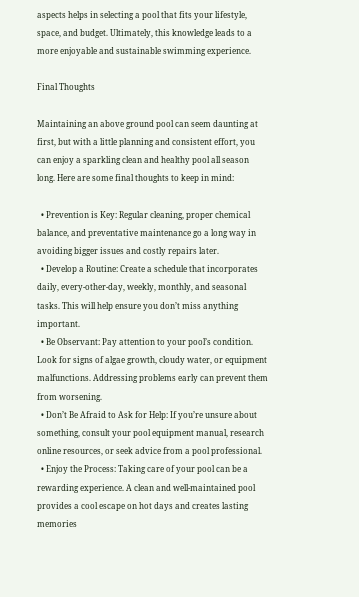aspects helps in selecting a pool that fits your lifestyle, space, and budget. Ultimately, this knowledge leads to a more enjoyable and sustainable swimming experience.

Final Thoughts

Maintaining an above ground pool can seem daunting at first, but with a little planning and consistent effort, you can enjoy a sparkling clean and healthy pool all season long. Here are some final thoughts to keep in mind:

  • Prevention is Key: Regular cleaning, proper chemical balance, and preventative maintenance go a long way in avoiding bigger issues and costly repairs later.
  • Develop a Routine: Create a schedule that incorporates daily, every-other-day, weekly, monthly, and seasonal tasks. This will help ensure you don’t miss anything important.
  • Be Observant: Pay attention to your pool’s condition. Look for signs of algae growth, cloudy water, or equipment malfunctions. Addressing problems early can prevent them from worsening.
  • Don’t Be Afraid to Ask for Help: If you’re unsure about something, consult your pool equipment manual, research online resources, or seek advice from a pool professional.
  • Enjoy the Process: Taking care of your pool can be a rewarding experience. A clean and well-maintained pool provides a cool escape on hot days and creates lasting memories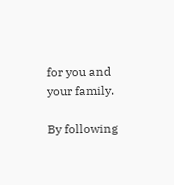for you and your family.

By following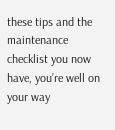these tips and the maintenance checklist you now have, you’re well on your way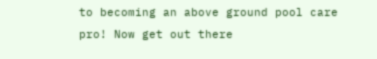to becoming an above ground pool care pro! Now get out there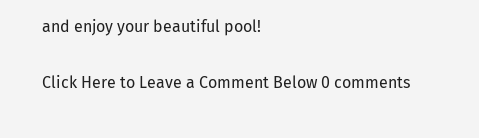and enjoy your beautiful pool!

Click Here to Leave a Comment Below 0 comments